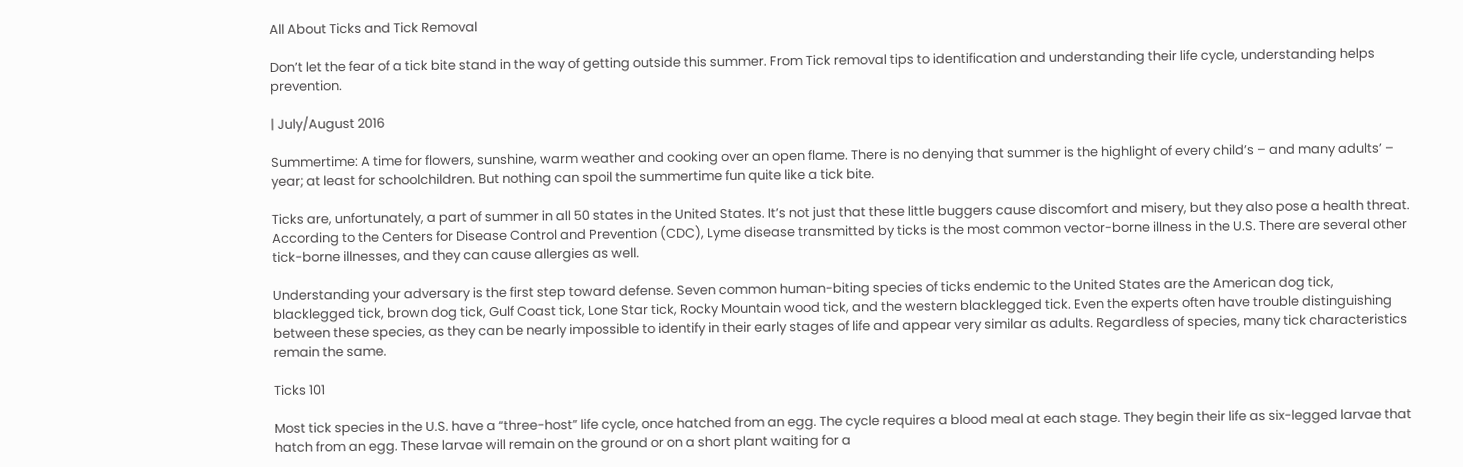All About Ticks and Tick Removal

Don’t let the fear of a tick bite stand in the way of getting outside this summer. From Tick removal tips to identification and understanding their life cycle, understanding helps prevention.

| July/August 2016

Summertime: A time for flowers, sunshine, warm weather and cooking over an open flame. There is no denying that summer is the highlight of every child’s – and many adults’ – year; at least for schoolchildren. But nothing can spoil the summertime fun quite like a tick bite.

Ticks are, unfortunately, a part of summer in all 50 states in the United States. It’s not just that these little buggers cause discomfort and misery, but they also pose a health threat. According to the Centers for Disease Control and Prevention (CDC), Lyme disease transmitted by ticks is the most common vector-borne illness in the U.S. There are several other tick-borne illnesses, and they can cause allergies as well.

Understanding your adversary is the first step toward defense. Seven common human-biting species of ticks endemic to the United States are the American dog tick, blacklegged tick, brown dog tick, Gulf Coast tick, Lone Star tick, Rocky Mountain wood tick, and the western blacklegged tick. Even the experts often have trouble distinguishing between these species, as they can be nearly impossible to identify in their early stages of life and appear very similar as adults. Regardless of species, many tick characteristics remain the same.

Ticks 101

Most tick species in the U.S. have a “three-host” life cycle, once hatched from an egg. The cycle requires a blood meal at each stage. They begin their life as six-legged larvae that hatch from an egg. These larvae will remain on the ground or on a short plant waiting for a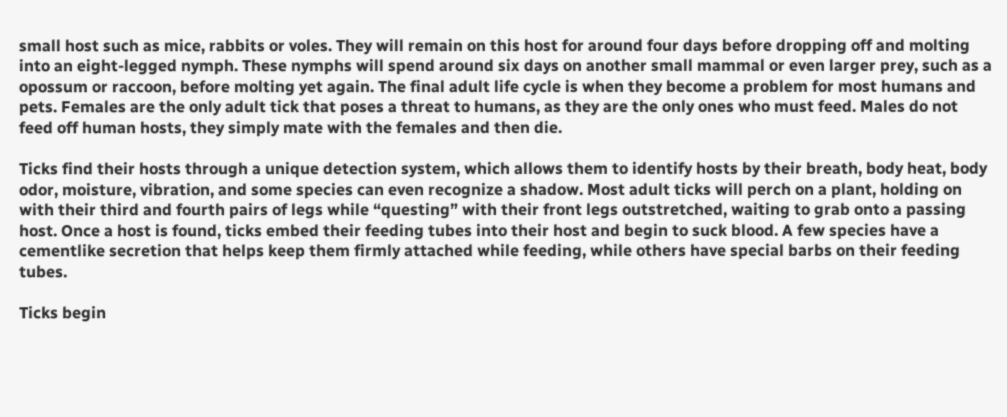small host such as mice, rabbits or voles. They will remain on this host for around four days before dropping off and molting into an eight-legged nymph. These nymphs will spend around six days on another small mammal or even larger prey, such as a opossum or raccoon, before molting yet again. The final adult life cycle is when they become a problem for most humans and pets. Females are the only adult tick that poses a threat to humans, as they are the only ones who must feed. Males do not feed off human hosts, they simply mate with the females and then die.

Ticks find their hosts through a unique detection system, which allows them to identify hosts by their breath, body heat, body odor, moisture, vibration, and some species can even recognize a shadow. Most adult ticks will perch on a plant, holding on with their third and fourth pairs of legs while “questing” with their front legs outstretched, waiting to grab onto a passing host. Once a host is found, ticks embed their feeding tubes into their host and begin to suck blood. A few species have a cementlike secretion that helps keep them firmly attached while feeding, while others have special barbs on their feeding tubes.

Ticks begin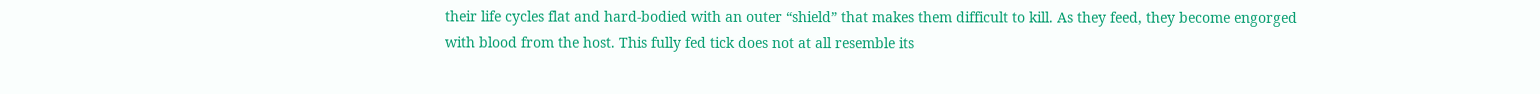their life cycles flat and hard-bodied with an outer “shield” that makes them difficult to kill. As they feed, they become engorged with blood from the host. This fully fed tick does not at all resemble its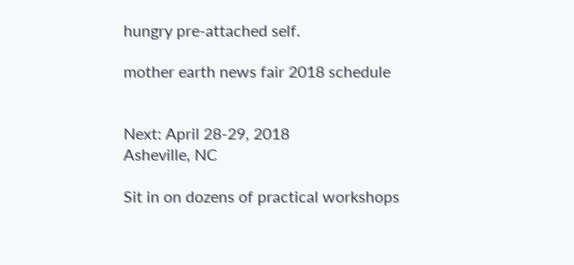hungry pre-attached self.

mother earth news fair 2018 schedule


Next: April 28-29, 2018
Asheville, NC

Sit in on dozens of practical workshops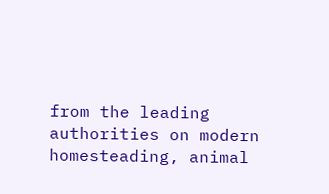from the leading authorities on modern homesteading, animal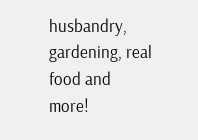husbandry, gardening, real food and more!